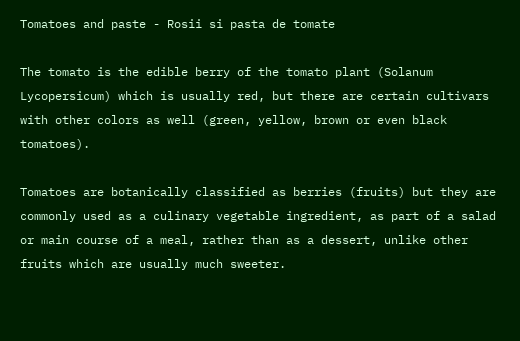Tomatoes and paste - Rosii si pasta de tomate

The tomato is the edible berry of the tomato plant (Solanum Lycopersicum) which is usually red, but there are certain cultivars with other colors as well (green, yellow, brown or even black tomatoes).

Tomatoes are botanically classified as berries (fruits) but they are commonly used as a culinary vegetable ingredient, as part of a salad or main course of a meal, rather than as a dessert, unlike other fruits which are usually much sweeter.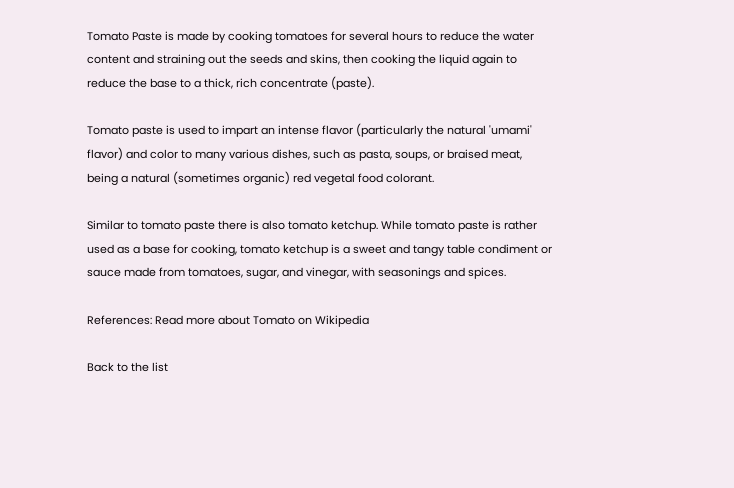Tomato Paste is made by cooking tomatoes for several hours to reduce the water content and straining out the seeds and skins, then cooking the liquid again to reduce the base to a thick, rich concentrate (paste).

Tomato paste is used to impart an intense flavor (particularly the natural 'umami' flavor) and color to many various dishes, such as pasta, soups, or braised meat, being a natural (sometimes organic) red vegetal food colorant.

Similar to tomato paste there is also tomato ketchup. While tomato paste is rather used as a base for cooking, tomato ketchup is a sweet and tangy table condiment or sauce made from tomatoes, sugar, and vinegar, with seasonings and spices.

References: Read more about Tomato on Wikipedia

Back to the list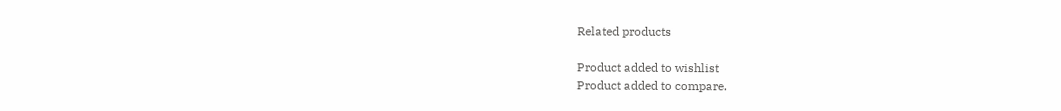Related products

Product added to wishlist
Product added to compare.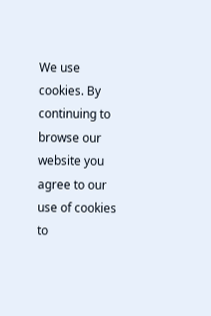We use cookies. By continuing to browse our website you agree to our use of cookies to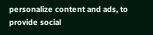personalize content and ads, to provide social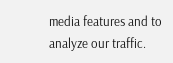media features and to analyze our traffic.